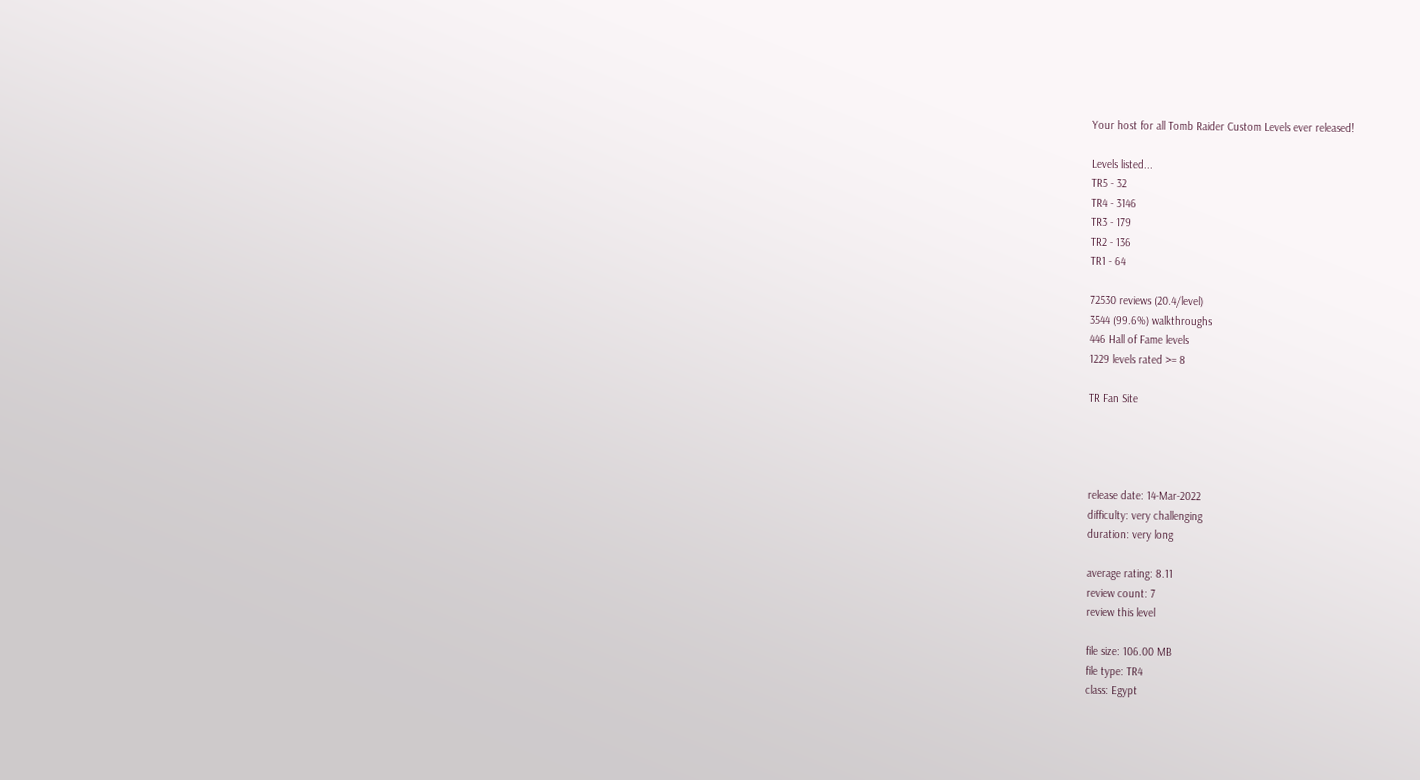Your host for all Tomb Raider Custom Levels ever released!

Levels listed...
TR5 - 32
TR4 - 3146
TR3 - 179
TR2 - 136
TR1 - 64

72530 reviews (20.4/level)
3544 (99.6%) walkthroughs
446 Hall of Fame levels
1229 levels rated >= 8

TR Fan Site




release date: 14-Mar-2022
difficulty: very challenging
duration: very long

average rating: 8.11
review count: 7
review this level

file size: 106.00 MB
file type: TR4
class: Egypt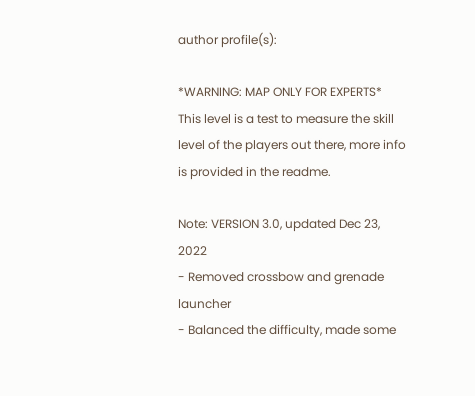author profile(s):

*WARNING: MAP ONLY FOR EXPERTS* This level is a test to measure the skill level of the players out there, more info is provided in the readme.

Note: VERSION 3.0, updated Dec 23, 2022
- Removed crossbow and grenade launcher
- Balanced the difficulty, made some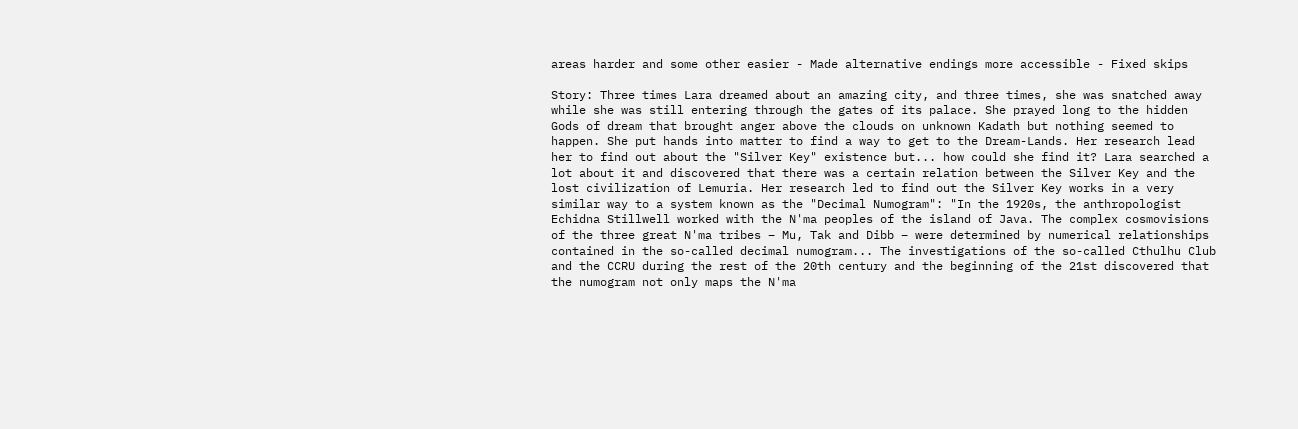areas harder and some other easier - Made alternative endings more accessible - Fixed skips

Story: Three times Lara dreamed about an amazing city, and three times, she was snatched away while she was still entering through the gates of its palace. She prayed long to the hidden Gods of dream that brought anger above the clouds on unknown Kadath but nothing seemed to happen. She put hands into matter to find a way to get to the Dream-Lands. Her research lead her to find out about the "Silver Key" existence but... how could she find it? Lara searched a lot about it and discovered that there was a certain relation between the Silver Key and the lost civilization of Lemuria. Her research led to find out the Silver Key works in a very similar way to a system known as the "Decimal Numogram": "In the 1920s, the anthropologist Echidna Stillwell worked with the N'ma peoples of the island of Java. The complex cosmovisions of the three great N'ma tribes – Mu, Tak and Dibb – were determined by numerical relationships contained in the so-called decimal numogram... The investigations of the so-called Cthulhu Club and the CCRU during the rest of the 20th century and the beginning of the 21st discovered that the numogram not only maps the N'ma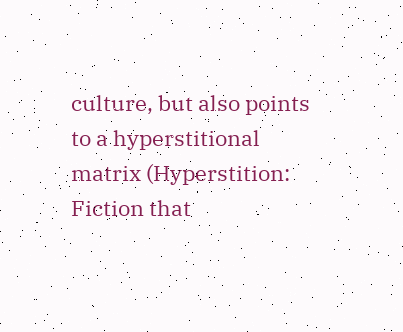culture, but also points to a hyperstitional matrix (Hyperstition: Fiction that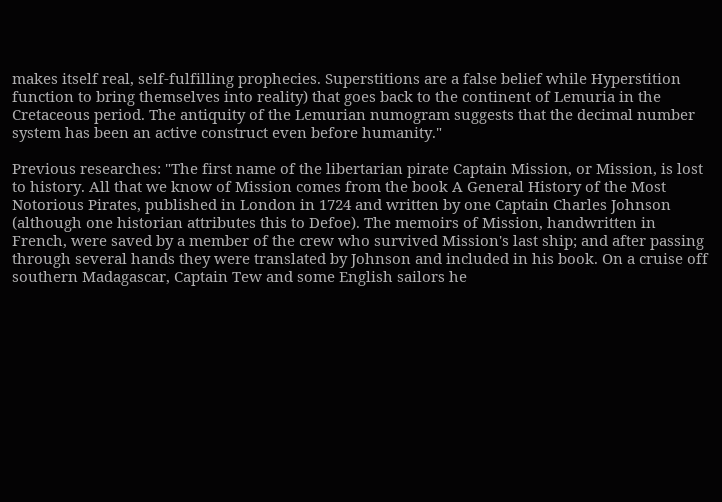makes itself real, self-fulfilling prophecies. Superstitions are a false belief while Hyperstition function to bring themselves into reality) that goes back to the continent of Lemuria in the Cretaceous period. The antiquity of the Lemurian numogram suggests that the decimal number system has been an active construct even before humanity."

Previous researches: "The first name of the libertarian pirate Captain Mission, or Mission, is lost to history. All that we know of Mission comes from the book A General History of the Most Notorious Pirates, published in London in 1724 and written by one Captain Charles Johnson (although one historian attributes this to Defoe). The memoirs of Mission, handwritten in French, were saved by a member of the crew who survived Mission's last ship; and after passing through several hands they were translated by Johnson and included in his book. On a cruise off southern Madagascar, Captain Tew and some English sailors he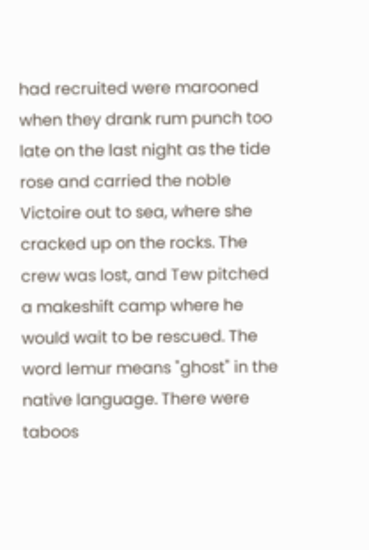had recruited were marooned when they drank rum punch too late on the last night as the tide rose and carried the noble Victoire out to sea, where she cracked up on the rocks. The crew was lost, and Tew pitched a makeshift camp where he would wait to be rescued. The word lemur means "ghost" in the native language. There were taboos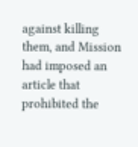against killing them, and Mission had imposed an article that prohibited the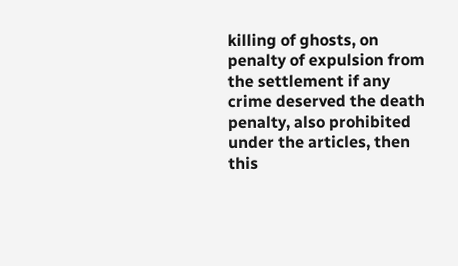killing of ghosts, on penalty of expulsion from the settlement if any crime deserved the death penalty, also prohibited under the articles, then this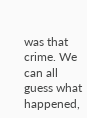was that crime. We can all guess what happened,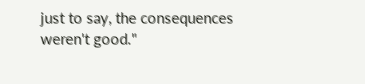just to say, the consequences weren't good."